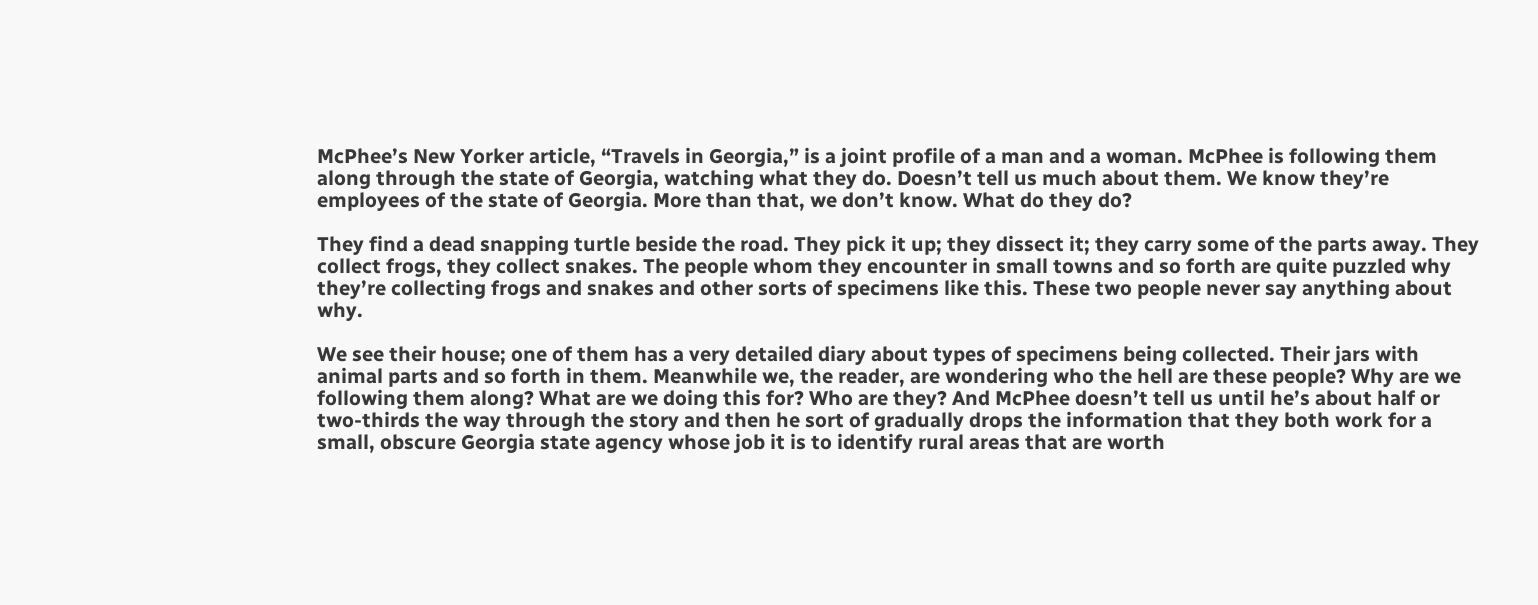McPhee’s New Yorker article, “Travels in Georgia,” is a joint profile of a man and a woman. McPhee is following them along through the state of Georgia, watching what they do. Doesn’t tell us much about them. We know they’re employees of the state of Georgia. More than that, we don’t know. What do they do?

They find a dead snapping turtle beside the road. They pick it up; they dissect it; they carry some of the parts away. They collect frogs, they collect snakes. The people whom they encounter in small towns and so forth are quite puzzled why they’re collecting frogs and snakes and other sorts of specimens like this. These two people never say anything about why.

We see their house; one of them has a very detailed diary about types of specimens being collected. Their jars with animal parts and so forth in them. Meanwhile we, the reader, are wondering who the hell are these people? Why are we following them along? What are we doing this for? Who are they? And McPhee doesn’t tell us until he’s about half or two-thirds the way through the story and then he sort of gradually drops the information that they both work for a small, obscure Georgia state agency whose job it is to identify rural areas that are worth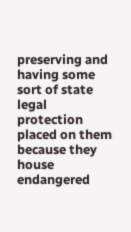preserving and having some sort of state legal protection placed on them because they house endangered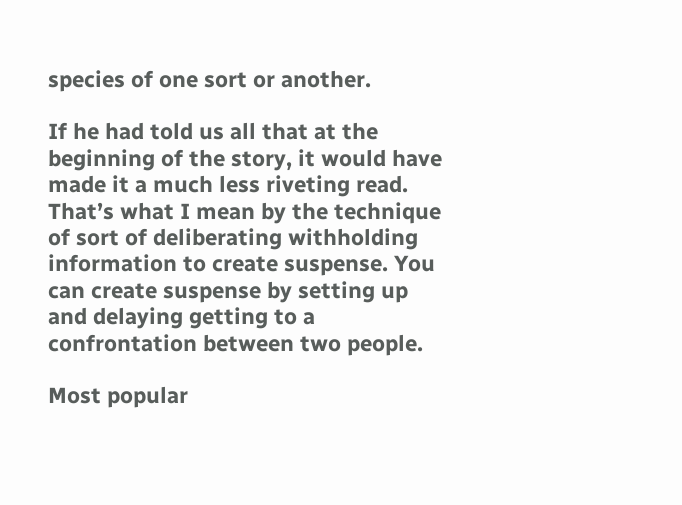species of one sort or another.

If he had told us all that at the beginning of the story, it would have made it a much less riveting read. That’s what I mean by the technique of sort of deliberating withholding information to create suspense. You can create suspense by setting up and delaying getting to a confrontation between two people.

Most popular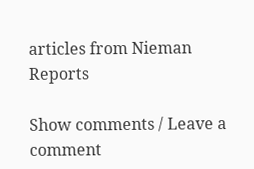articles from Nieman Reports

Show comments / Leave a comment